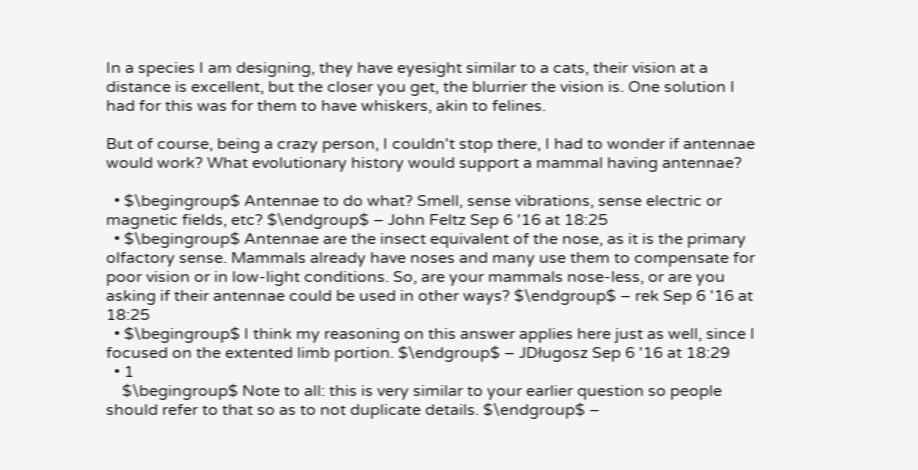In a species I am designing, they have eyesight similar to a cats, their vision at a distance is excellent, but the closer you get, the blurrier the vision is. One solution I had for this was for them to have whiskers, akin to felines.

But of course, being a crazy person, I couldn't stop there, I had to wonder if antennae would work? What evolutionary history would support a mammal having antennae?

  • $\begingroup$ Antennae to do what? Smell, sense vibrations, sense electric or magnetic fields, etc? $\endgroup$ – John Feltz Sep 6 '16 at 18:25
  • $\begingroup$ Antennae are the insect equivalent of the nose, as it is the primary olfactory sense. Mammals already have noses and many use them to compensate for poor vision or in low-light conditions. So, are your mammals nose-less, or are you asking if their antennae could be used in other ways? $\endgroup$ – rek Sep 6 '16 at 18:25
  • $\begingroup$ I think my reasoning on this answer applies here just as well, since I focused on the extented limb portion. $\endgroup$ – JDługosz Sep 6 '16 at 18:29
  • 1
    $\begingroup$ Note to all: this is very similar to your earlier question so people should refer to that so as to not duplicate details. $\endgroup$ –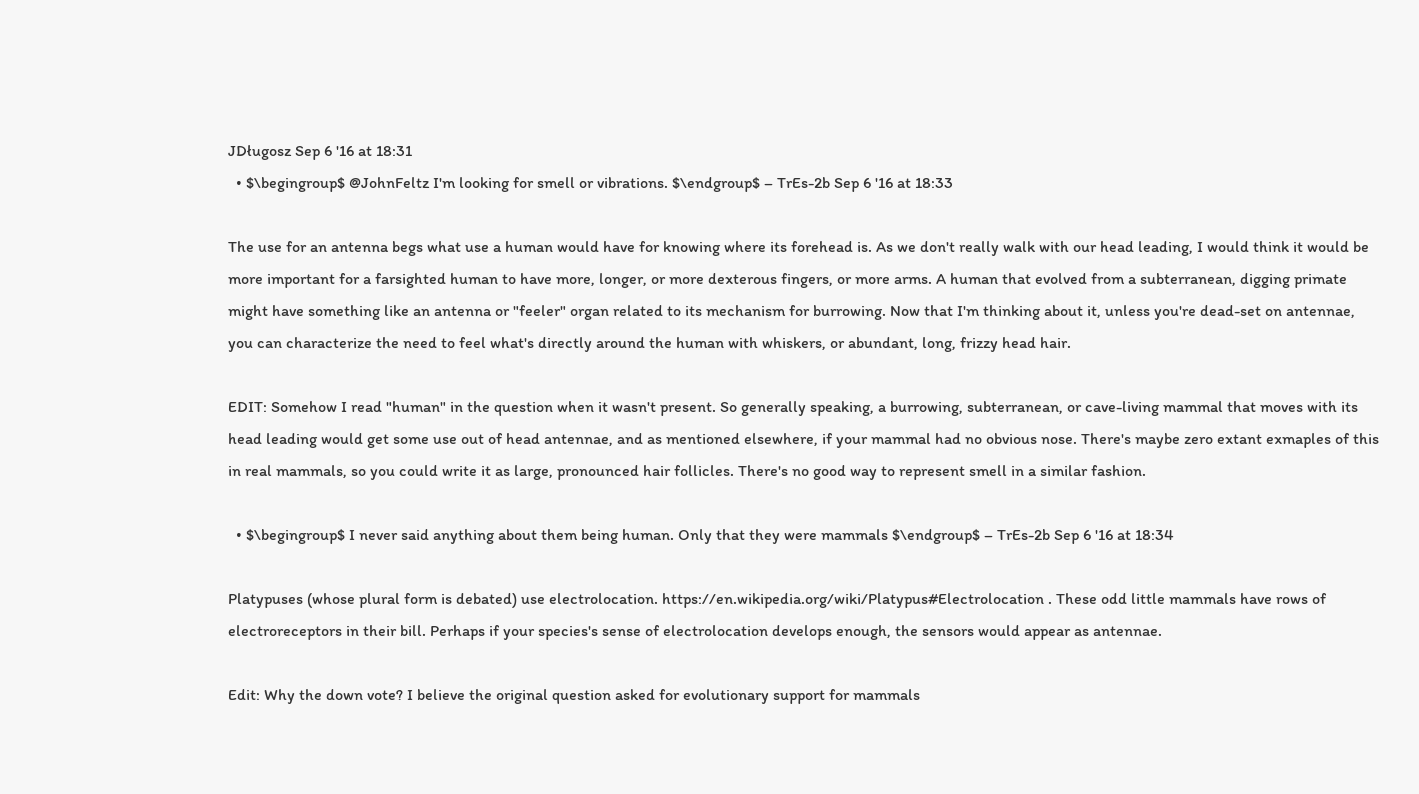JDługosz Sep 6 '16 at 18:31
  • $\begingroup$ @JohnFeltz I'm looking for smell or vibrations. $\endgroup$ – TrEs-2b Sep 6 '16 at 18:33

The use for an antenna begs what use a human would have for knowing where its forehead is. As we don't really walk with our head leading, I would think it would be more important for a farsighted human to have more, longer, or more dexterous fingers, or more arms. A human that evolved from a subterranean, digging primate might have something like an antenna or "feeler" organ related to its mechanism for burrowing. Now that I'm thinking about it, unless you're dead-set on antennae, you can characterize the need to feel what's directly around the human with whiskers, or abundant, long, frizzy head hair.

EDIT: Somehow I read "human" in the question when it wasn't present. So generally speaking, a burrowing, subterranean, or cave-living mammal that moves with its head leading would get some use out of head antennae, and as mentioned elsewhere, if your mammal had no obvious nose. There's maybe zero extant exmaples of this in real mammals, so you could write it as large, pronounced hair follicles. There's no good way to represent smell in a similar fashion.

  • $\begingroup$ I never said anything about them being human. Only that they were mammals $\endgroup$ – TrEs-2b Sep 6 '16 at 18:34

Platypuses (whose plural form is debated) use electrolocation. https://en.wikipedia.org/wiki/Platypus#Electrolocation . These odd little mammals have rows of electroreceptors in their bill. Perhaps if your species's sense of electrolocation develops enough, the sensors would appear as antennae.

Edit: Why the down vote? I believe the original question asked for evolutionary support for mammals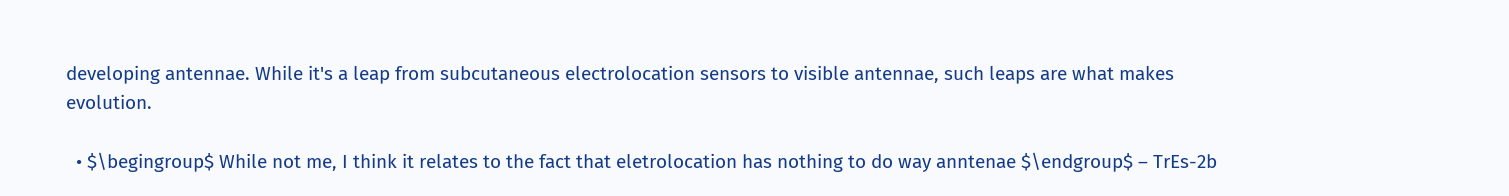developing antennae. While it's a leap from subcutaneous electrolocation sensors to visible antennae, such leaps are what makes evolution.

  • $\begingroup$ While not me, I think it relates to the fact that eletrolocation has nothing to do way anntenae $\endgroup$ – TrEs-2b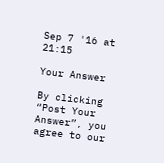Sep 7 '16 at 21:15

Your Answer

By clicking “Post Your Answer”, you agree to our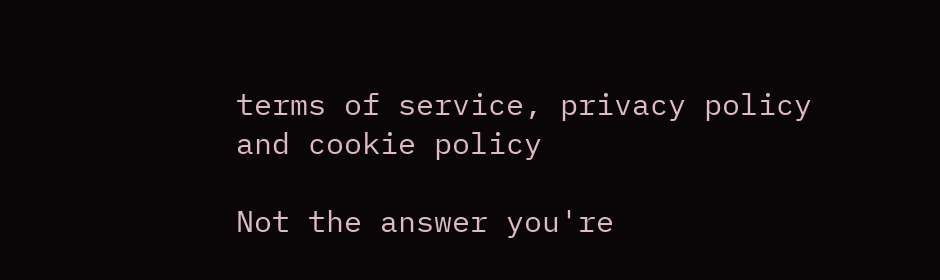terms of service, privacy policy and cookie policy

Not the answer you're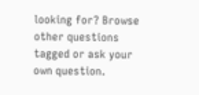looking for? Browse other questions tagged or ask your own question.